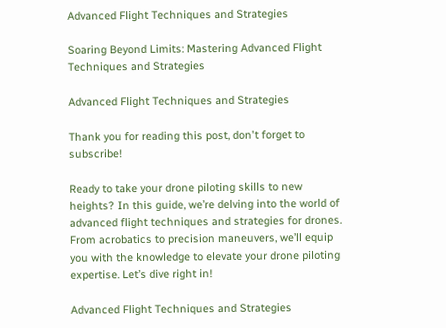Advanced Flight Techniques and Strategies

Soaring Beyond Limits: Mastering Advanced Flight Techniques and Strategies

Advanced Flight Techniques and Strategies

Thank you for reading this post, don't forget to subscribe!

Ready to take your drone piloting skills to new heights? In this guide, we’re delving into the world of advanced flight techniques and strategies for drones. From acrobatics to precision maneuvers, we’ll equip you with the knowledge to elevate your drone piloting expertise. Let’s dive right in!

Advanced Flight Techniques and Strategies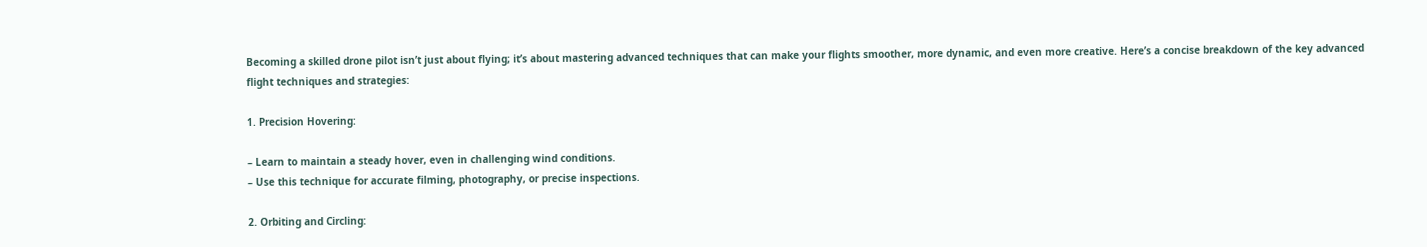Becoming a skilled drone pilot isn’t just about flying; it’s about mastering advanced techniques that can make your flights smoother, more dynamic, and even more creative. Here’s a concise breakdown of the key advanced flight techniques and strategies:

1. Precision Hovering:

– Learn to maintain a steady hover, even in challenging wind conditions.
– Use this technique for accurate filming, photography, or precise inspections.

2. Orbiting and Circling: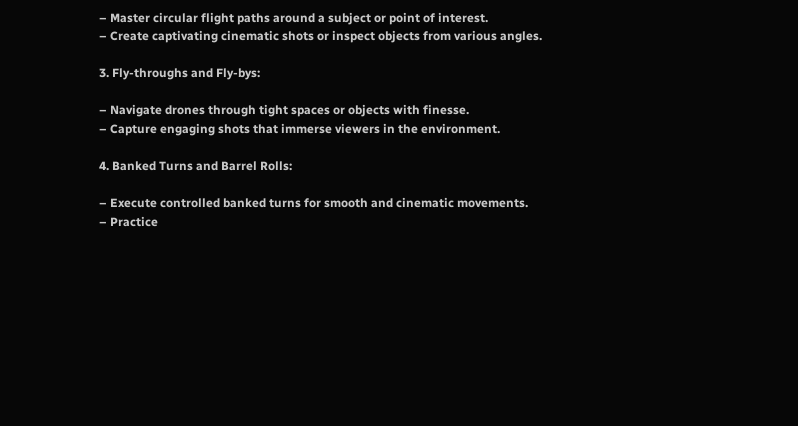– Master circular flight paths around a subject or point of interest.
– Create captivating cinematic shots or inspect objects from various angles.

3. Fly-throughs and Fly-bys:

– Navigate drones through tight spaces or objects with finesse.
– Capture engaging shots that immerse viewers in the environment.

4. Banked Turns and Barrel Rolls:

– Execute controlled banked turns for smooth and cinematic movements.
– Practice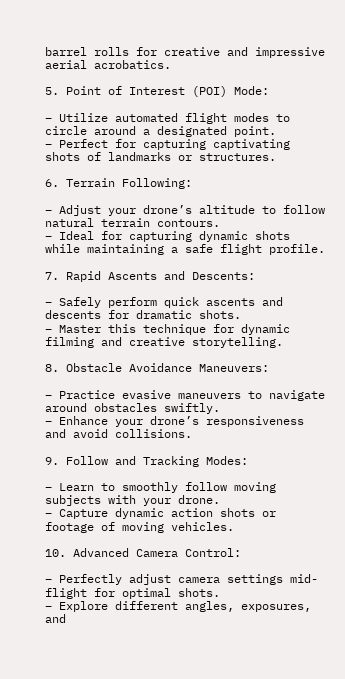barrel rolls for creative and impressive aerial acrobatics.

5. Point of Interest (POI) Mode:

– Utilize automated flight modes to circle around a designated point.
– Perfect for capturing captivating shots of landmarks or structures.

6. Terrain Following:

– Adjust your drone’s altitude to follow natural terrain contours.
– Ideal for capturing dynamic shots while maintaining a safe flight profile.

7. Rapid Ascents and Descents:

– Safely perform quick ascents and descents for dramatic shots.
– Master this technique for dynamic filming and creative storytelling.

8. Obstacle Avoidance Maneuvers:

– Practice evasive maneuvers to navigate around obstacles swiftly.
– Enhance your drone’s responsiveness and avoid collisions.

9. Follow and Tracking Modes:

– Learn to smoothly follow moving subjects with your drone.
– Capture dynamic action shots or footage of moving vehicles.

10. Advanced Camera Control:

– Perfectly adjust camera settings mid-flight for optimal shots.
– Explore different angles, exposures, and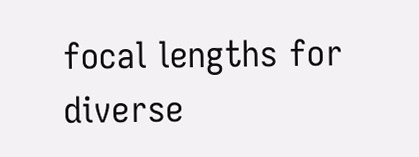focal lengths for diverse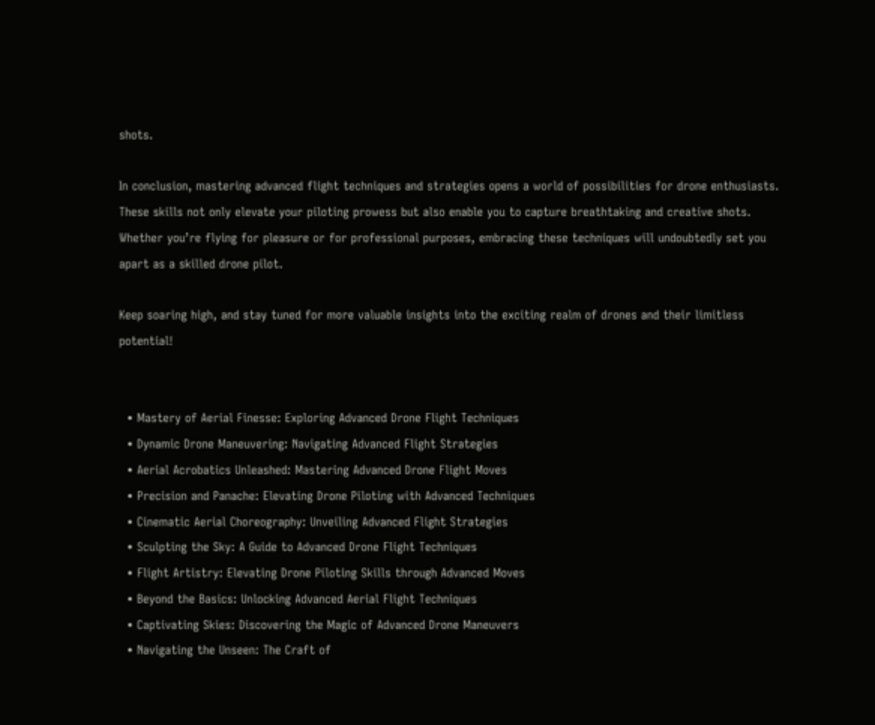shots.

In conclusion, mastering advanced flight techniques and strategies opens a world of possibilities for drone enthusiasts. These skills not only elevate your piloting prowess but also enable you to capture breathtaking and creative shots. Whether you’re flying for pleasure or for professional purposes, embracing these techniques will undoubtedly set you apart as a skilled drone pilot.

Keep soaring high, and stay tuned for more valuable insights into the exciting realm of drones and their limitless potential!


  • Mastery of Aerial Finesse: Exploring Advanced Drone Flight Techniques
  • Dynamic Drone Maneuvering: Navigating Advanced Flight Strategies
  • Aerial Acrobatics Unleashed: Mastering Advanced Drone Flight Moves
  • Precision and Panache: Elevating Drone Piloting with Advanced Techniques
  • Cinematic Aerial Choreography: Unveiling Advanced Flight Strategies
  • Sculpting the Sky: A Guide to Advanced Drone Flight Techniques
  • Flight Artistry: Elevating Drone Piloting Skills through Advanced Moves
  • Beyond the Basics: Unlocking Advanced Aerial Flight Techniques
  • Captivating Skies: Discovering the Magic of Advanced Drone Maneuvers
  • Navigating the Unseen: The Craft of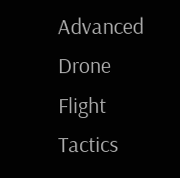Advanced Drone Flight Tactics